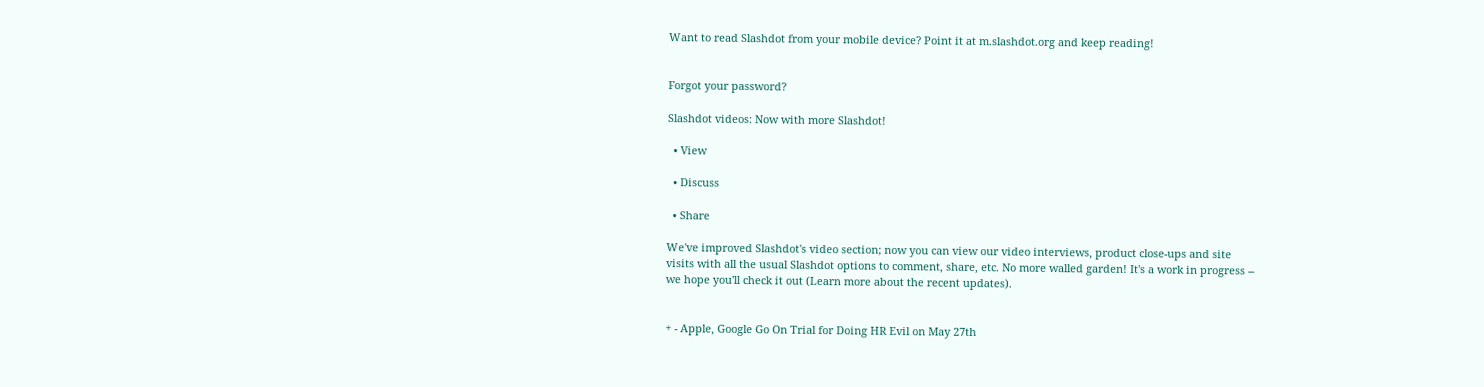Want to read Slashdot from your mobile device? Point it at m.slashdot.org and keep reading!


Forgot your password?

Slashdot videos: Now with more Slashdot!

  • View

  • Discuss

  • Share

We've improved Slashdot's video section; now you can view our video interviews, product close-ups and site visits with all the usual Slashdot options to comment, share, etc. No more walled garden! It's a work in progress -- we hope you'll check it out (Learn more about the recent updates).


+ - Apple, Google Go On Trial for Doing HR Evil on May 27th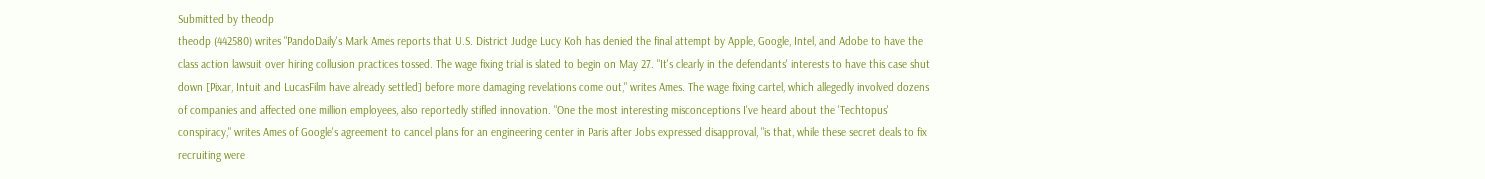Submitted by theodp
theodp (442580) writes "PandoDaily's Mark Ames reports that U.S. District Judge Lucy Koh has denied the final attempt by Apple, Google, Intel, and Adobe to have the class action lawsuit over hiring collusion practices tossed. The wage fixing trial is slated to begin on May 27. "It's clearly in the defendants' interests to have this case shut down [Pixar, Intuit and LucasFilm have already settled] before more damaging revelations come out," writes Ames. The wage fixing cartel, which allegedly involved dozens of companies and affected one million employees, also reportedly stifled innovation. "One the most interesting misconceptions I've heard about the 'Techtopus' conspiracy," writes Ames of Google's agreement to cancel plans for an engineering center in Paris after Jobs expressed disapproval, "is that, while these secret deals to fix recruiting were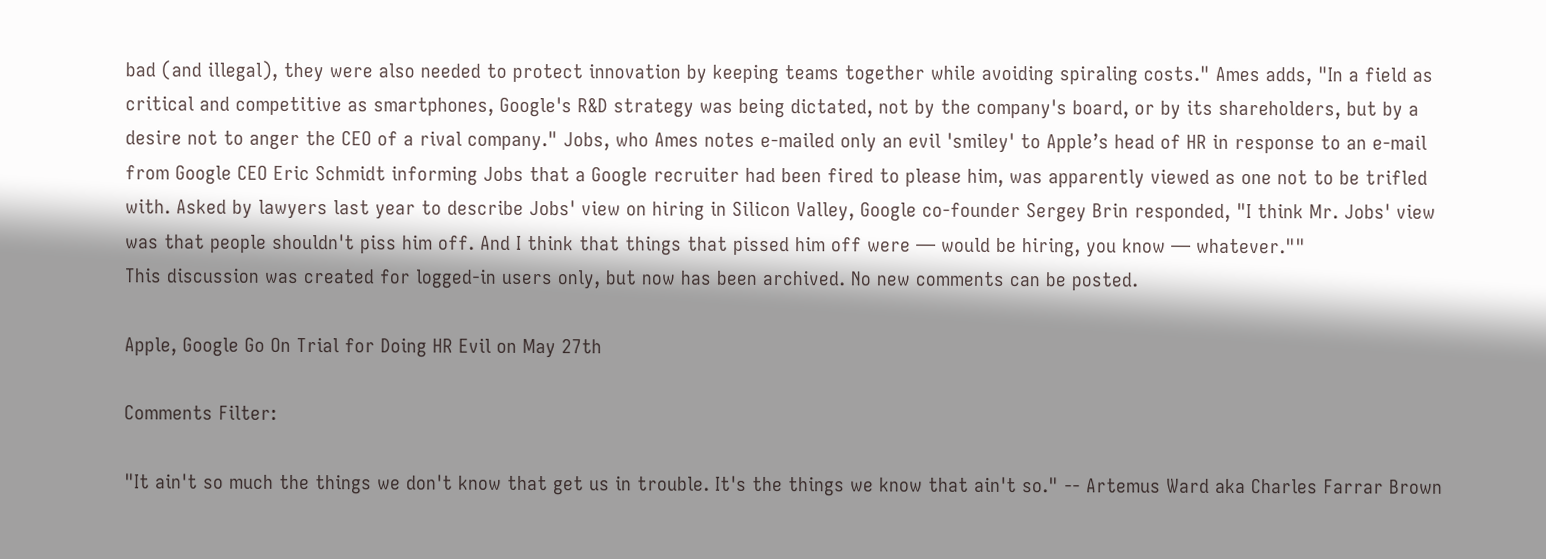bad (and illegal), they were also needed to protect innovation by keeping teams together while avoiding spiraling costs." Ames adds, "In a field as critical and competitive as smartphones, Google's R&D strategy was being dictated, not by the company's board, or by its shareholders, but by a desire not to anger the CEO of a rival company." Jobs, who Ames notes e-mailed only an evil 'smiley' to Apple’s head of HR in response to an e-mail from Google CEO Eric Schmidt informing Jobs that a Google recruiter had been fired to please him, was apparently viewed as one not to be trifled with. Asked by lawyers last year to describe Jobs' view on hiring in Silicon Valley, Google co-founder Sergey Brin responded, "I think Mr. Jobs' view was that people shouldn't piss him off. And I think that things that pissed him off were — would be hiring, you know — whatever.""
This discussion was created for logged-in users only, but now has been archived. No new comments can be posted.

Apple, Google Go On Trial for Doing HR Evil on May 27th

Comments Filter:

"It ain't so much the things we don't know that get us in trouble. It's the things we know that ain't so." -- Artemus Ward aka Charles Farrar Brown